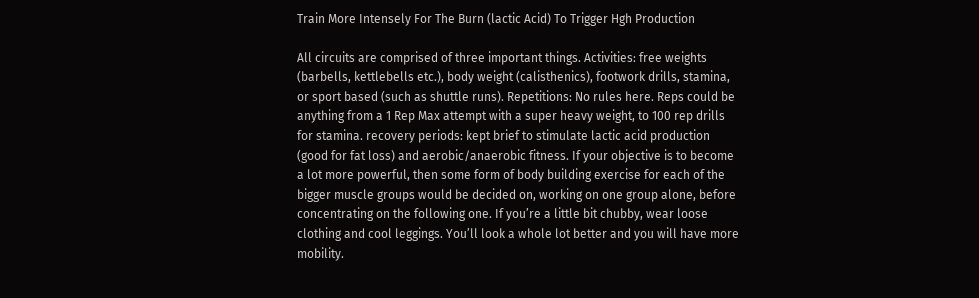Train More Intensely For The Burn (lactic Acid) To Trigger Hgh Production

All circuits are comprised of three important things. Activities: free weights (barbells, kettlebells etc.), body weight (calisthenics), footwork drills, stamina, or sport based (such as shuttle runs). Repetitions: No rules here. Reps could be anything from a 1 Rep Max attempt with a super heavy weight, to 100 rep drills for stamina. recovery periods: kept brief to stimulate lactic acid production (good for fat loss) and aerobic/anaerobic fitness. If your objective is to become a lot more powerful, then some form of body building exercise for each of the bigger muscle groups would be decided on, working on one group alone, before concentrating on the following one. If you’re a little bit chubby, wear loose clothing and cool leggings. You’ll look a whole lot better and you will have more mobility.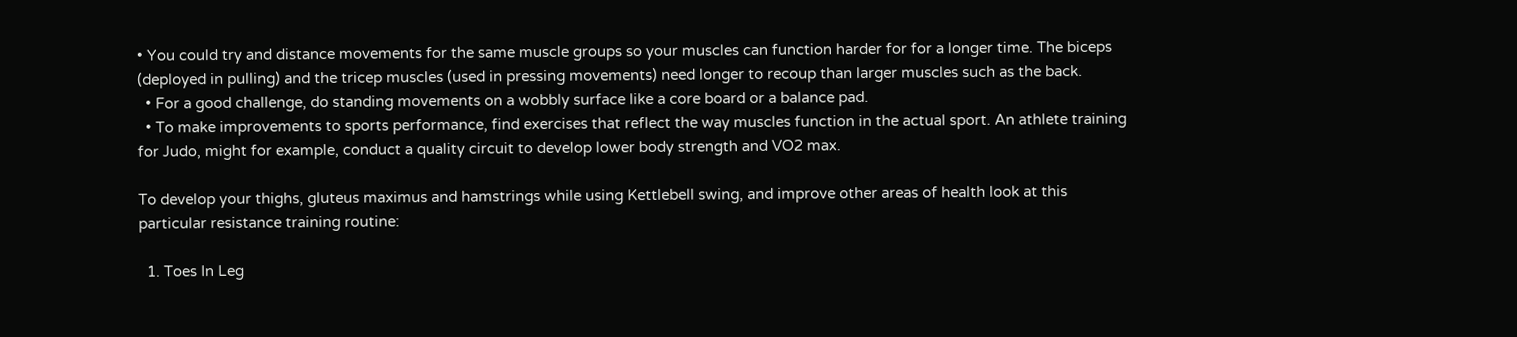• You could try and distance movements for the same muscle groups so your muscles can function harder for for a longer time. The biceps (deployed in pulling) and the tricep muscles (used in pressing movements) need longer to recoup than larger muscles such as the back.
  • For a good challenge, do standing movements on a wobbly surface like a core board or a balance pad.
  • To make improvements to sports performance, find exercises that reflect the way muscles function in the actual sport. An athlete training for Judo, might for example, conduct a quality circuit to develop lower body strength and VO2 max.

To develop your thighs, gluteus maximus and hamstrings while using Kettlebell swing, and improve other areas of health look at this particular resistance training routine:

  1. Toes In Leg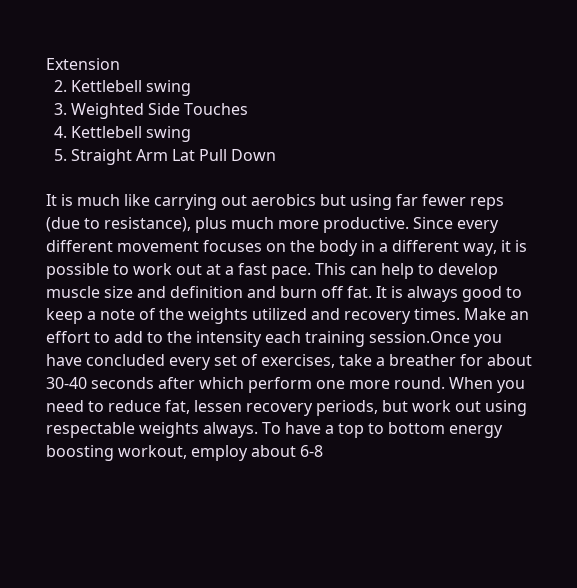Extension
  2. Kettlebell swing
  3. Weighted Side Touches
  4. Kettlebell swing
  5. Straight Arm Lat Pull Down

It is much like carrying out aerobics but using far fewer reps (due to resistance), plus much more productive. Since every different movement focuses on the body in a different way, it is possible to work out at a fast pace. This can help to develop muscle size and definition and burn off fat. It is always good to keep a note of the weights utilized and recovery times. Make an effort to add to the intensity each training session.Once you have concluded every set of exercises, take a breather for about 30-40 seconds after which perform one more round. When you need to reduce fat, lessen recovery periods, but work out using respectable weights always. To have a top to bottom energy boosting workout, employ about 6-8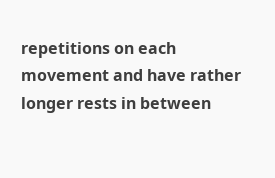repetitions on each movement and have rather longer rests in between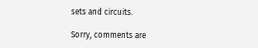sets and circuits.

Sorry, comments are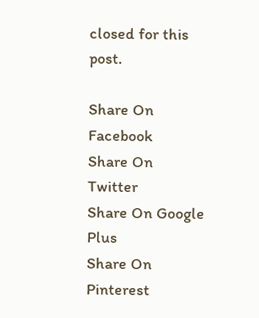closed for this post.

Share On Facebook
Share On Twitter
Share On Google Plus
Share On Pinterest